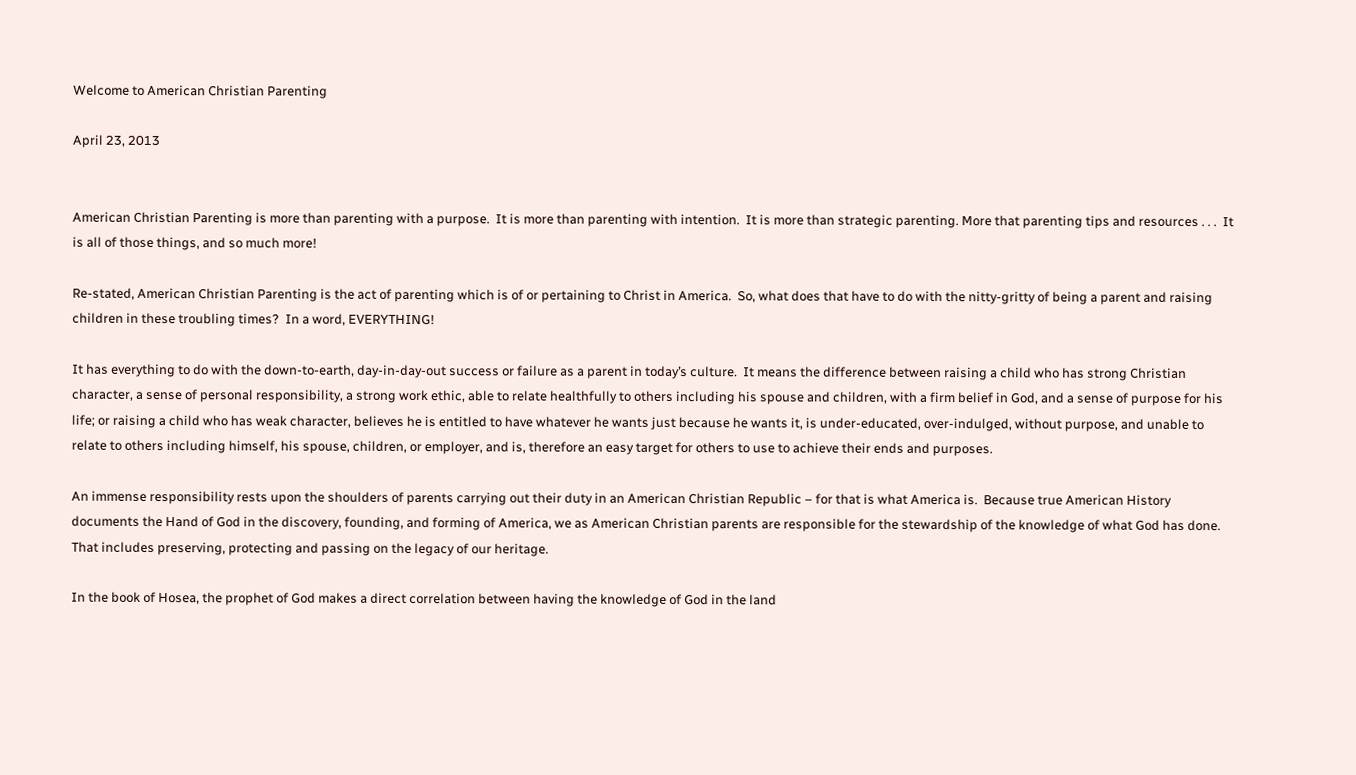Welcome to American Christian Parenting

April 23, 2013


American Christian Parenting is more than parenting with a purpose.  It is more than parenting with intention.  It is more than strategic parenting. More that parenting tips and resources . . .  It is all of those things, and so much more!

Re-stated, American Christian Parenting is the act of parenting which is of or pertaining to Christ in America.  So, what does that have to do with the nitty-gritty of being a parent and raising children in these troubling times?  In a word, EVERYTHING!

It has everything to do with the down-to-earth, day-in-day-out success or failure as a parent in today’s culture.  It means the difference between raising a child who has strong Christian character, a sense of personal responsibility, a strong work ethic, able to relate healthfully to others including his spouse and children, with a firm belief in God, and a sense of purpose for his life; or raising a child who has weak character, believes he is entitled to have whatever he wants just because he wants it, is under-educated, over-indulged, without purpose, and unable to relate to others including himself, his spouse, children, or employer, and is, therefore an easy target for others to use to achieve their ends and purposes.

An immense responsibility rests upon the shoulders of parents carrying out their duty in an American Christian Republic – for that is what America is.  Because true American History documents the Hand of God in the discovery, founding, and forming of America, we as American Christian parents are responsible for the stewardship of the knowledge of what God has done.  That includes preserving, protecting and passing on the legacy of our heritage.

In the book of Hosea, the prophet of God makes a direct correlation between having the knowledge of God in the land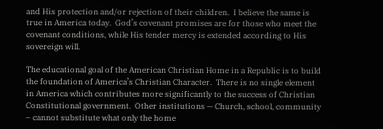and His protection and/or rejection of their children.  I believe the same is true in America today.  God’s covenant promises are for those who meet the covenant conditions, while His tender mercy is extended according to His sovereign will.

The educational goal of the American Christian Home in a Republic is to build the foundation of America’s Christian Character.  There is no single element in America which contributes more significantly to the success of Christian Constitutional government.  Other institutions — Church, school, community – cannot substitute what only the home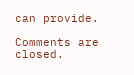can provide.

Comments are closed.